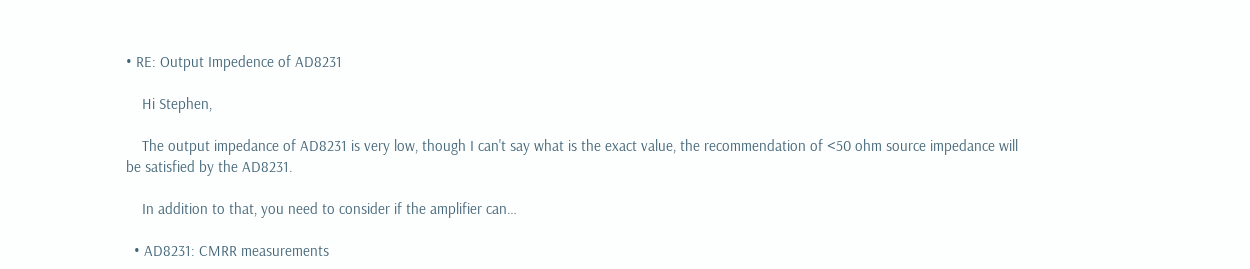• RE: Output Impedence of AD8231

    Hi Stephen,

    The output impedance of AD8231 is very low, though I can't say what is the exact value, the recommendation of <50 ohm source impedance will be satisfied by the AD8231.

    In addition to that, you need to consider if the amplifier can…

  • AD8231: CMRR measurements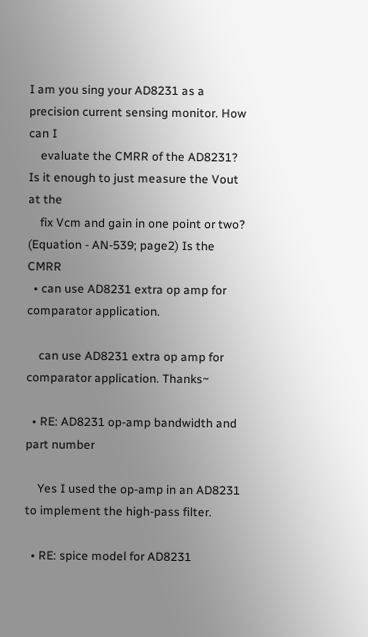I am you sing your AD8231 as a precision current sensing monitor. How can I
    evaluate the CMRR of the AD8231? Is it enough to just measure the Vout at the
    fix Vcm and gain in one point or two? (Equation - AN-539; page2) Is the CMRR
  • can use AD8231 extra op amp for comparator application.

    can use AD8231 extra op amp for comparator application. Thanks~

  • RE: AD8231 op-amp bandwidth and part number

    Yes I used the op-amp in an AD8231 to implement the high-pass filter.

  • RE: spice model for AD8231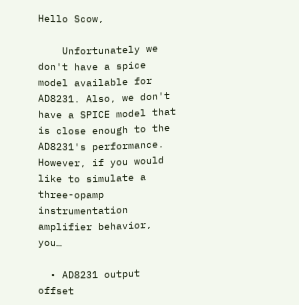Hello Scow,

    Unfortunately we don't have a spice model available for AD8231. Also, we don't have a SPICE model that is close enough to the AD8231's performance. However, if you would like to simulate a three-opamp instrumentation amplifier behavior, you…

  • AD8231 output offset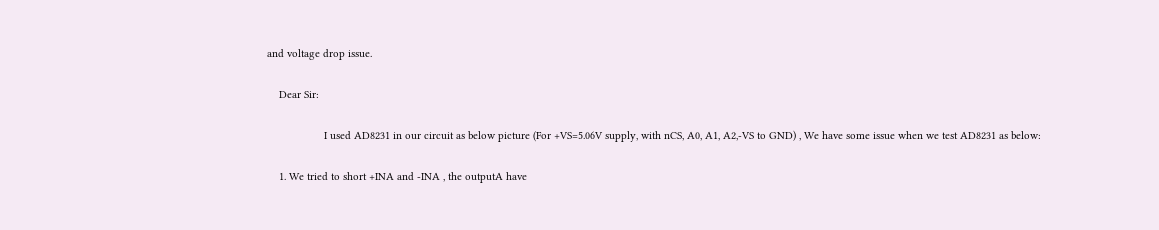and voltage drop issue.

    Dear Sir:

                   I used AD8231 in our circuit as below picture (For +VS=5.06V supply, with nCS, A0, A1, A2,-VS to GND) , We have some issue when we test AD8231 as below:

    1. We tried to short +INA and -INA , the outputA have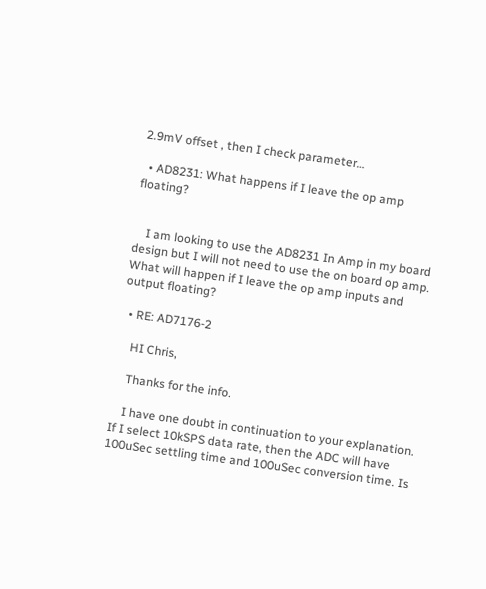2.9mV offset , then I check parameter…

  • AD8231: What happens if I leave the op amp floating?


    I am looking to use the AD8231 In Amp in my board design but I will not need to use the on board op amp. What will happen if I leave the op amp inputs and output floating?

  • RE: AD7176-2

    HI Chris,

    Thanks for the info.

    I have one doubt in continuation to your explanation. If I select 10kSPS data rate, then the ADC will have 100uSec settling time and 100uSec conversion time. Is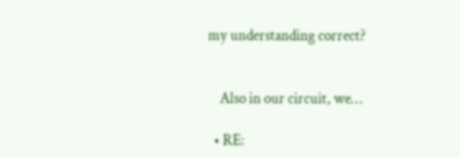my understanding correct?


    Also in our circuit, we…

  • RE: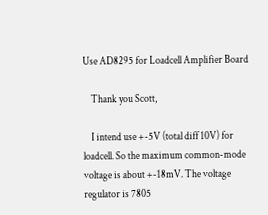Use AD8295 for Loadcell Amplifier Board

    Thank you Scott,

    I intend use +-5V (total diff 10V) for loadcell. So the maximum common-mode voltage is about +-18mV. The voltage regulator is 7805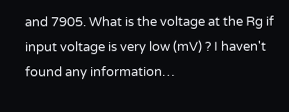and 7905. What is the voltage at the Rg if input voltage is very low (mV) ? I haven't found any information…